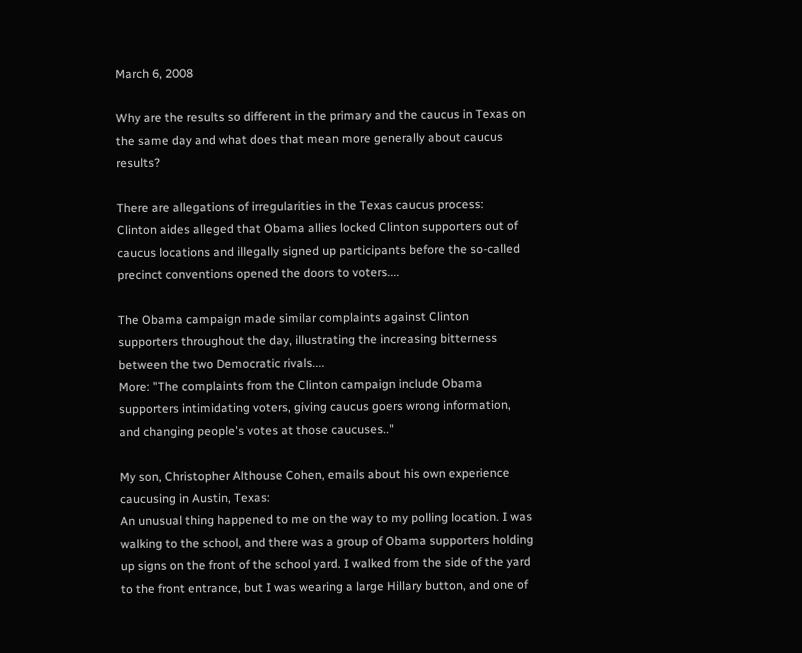March 6, 2008

Why are the results so different in the primary and the caucus in Texas on the same day and what does that mean more generally about caucus results?

There are allegations of irregularities in the Texas caucus process:
Clinton aides alleged that Obama allies locked Clinton supporters out of caucus locations and illegally signed up participants before the so-called precinct conventions opened the doors to voters....

The Obama campaign made similar complaints against Clinton supporters throughout the day, illustrating the increasing bitterness between the two Democratic rivals....
More: "The complaints from the Clinton campaign include Obama supporters intimidating voters, giving caucus goers wrong information, and changing people's votes at those caucuses.."

My son, Christopher Althouse Cohen, emails about his own experience caucusing in Austin, Texas:
An unusual thing happened to me on the way to my polling location. I was walking to the school, and there was a group of Obama supporters holding up signs on the front of the school yard. I walked from the side of the yard to the front entrance, but I was wearing a large Hillary button, and one of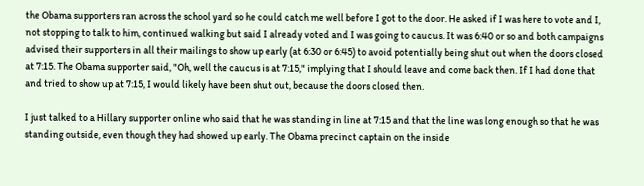the Obama supporters ran across the school yard so he could catch me well before I got to the door. He asked if I was here to vote and I, not stopping to talk to him, continued walking but said I already voted and I was going to caucus. It was 6:40 or so and both campaigns advised their supporters in all their mailings to show up early (at 6:30 or 6:45) to avoid potentially being shut out when the doors closed at 7:15. The Obama supporter said, "Oh, well the caucus is at 7:15," implying that I should leave and come back then. If I had done that and tried to show up at 7:15, I would likely have been shut out, because the doors closed then.

I just talked to a Hillary supporter online who said that he was standing in line at 7:15 and that the line was long enough so that he was standing outside, even though they had showed up early. The Obama precinct captain on the inside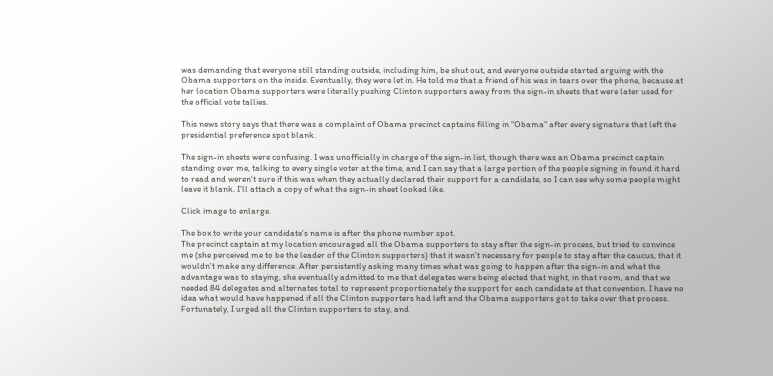was demanding that everyone still standing outside, including him, be shut out, and everyone outside started arguing with the Obama supporters on the inside. Eventually, they were let in. He told me that a friend of his was in tears over the phone, because at her location Obama supporters were literally pushing Clinton supporters away from the sign-in sheets that were later used for the official vote tallies.

This news story says that there was a complaint of Obama precinct captains filling in "Obama" after every signature that left the presidential preference spot blank.

The sign-in sheets were confusing. I was unofficially in charge of the sign-in list, though there was an Obama precinct captain standing over me, talking to every single voter at the time, and I can say that a large portion of the people signing in found it hard to read and weren't sure if this was when they actually declared their support for a candidate, so I can see why some people might leave it blank. I'll attach a copy of what the sign-in sheet looked like.

Click image to enlarge.

The box to write your candidate's name is after the phone number spot.
The precinct captain at my location encouraged all the Obama supporters to stay after the sign-in process, but tried to convince me (she perceived me to be the leader of the Clinton supporters) that it wasn't necessary for people to stay after the caucus, that it wouldn't make any difference. After persistently asking many times what was going to happen after the sign-in and what the advantage was to staying, she eventually admitted to me that delegates were being elected that night, in that room, and that we needed 84 delegates and alternates total to represent proportionately the support for each candidate at that convention. I have no idea what would have happened if all the Clinton supporters had left and the Obama supporters got to take over that process. Fortunately, I urged all the Clinton supporters to stay, and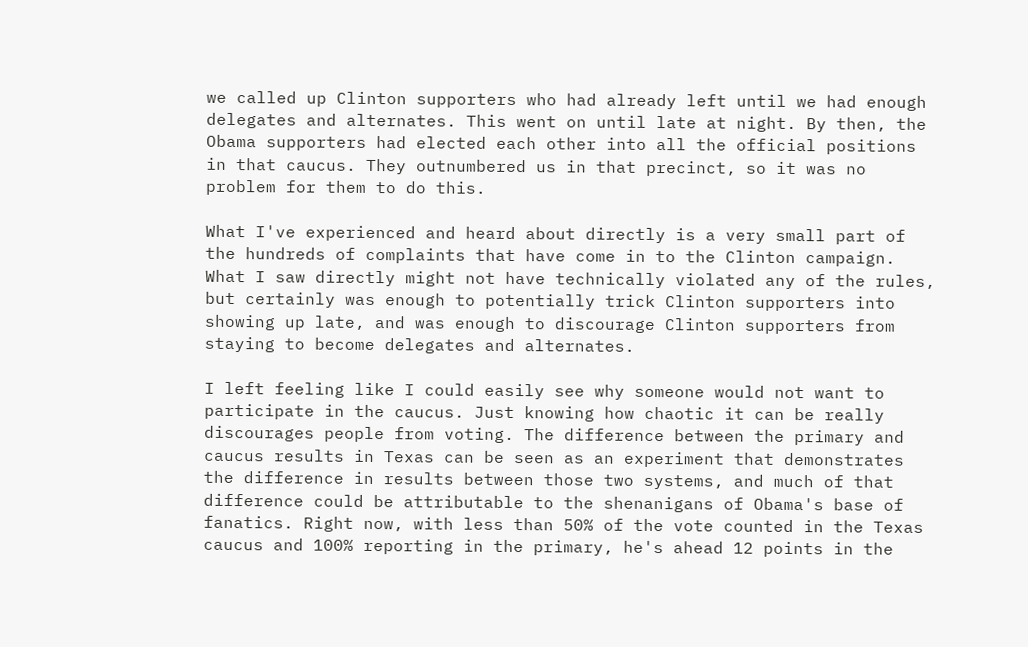we called up Clinton supporters who had already left until we had enough delegates and alternates. This went on until late at night. By then, the Obama supporters had elected each other into all the official positions in that caucus. They outnumbered us in that precinct, so it was no problem for them to do this.

What I've experienced and heard about directly is a very small part of the hundreds of complaints that have come in to the Clinton campaign. What I saw directly might not have technically violated any of the rules, but certainly was enough to potentially trick Clinton supporters into showing up late, and was enough to discourage Clinton supporters from staying to become delegates and alternates.

I left feeling like I could easily see why someone would not want to participate in the caucus. Just knowing how chaotic it can be really discourages people from voting. The difference between the primary and caucus results in Texas can be seen as an experiment that demonstrates the difference in results between those two systems, and much of that difference could be attributable to the shenanigans of Obama's base of fanatics. Right now, with less than 50% of the vote counted in the Texas caucus and 100% reporting in the primary, he's ahead 12 points in the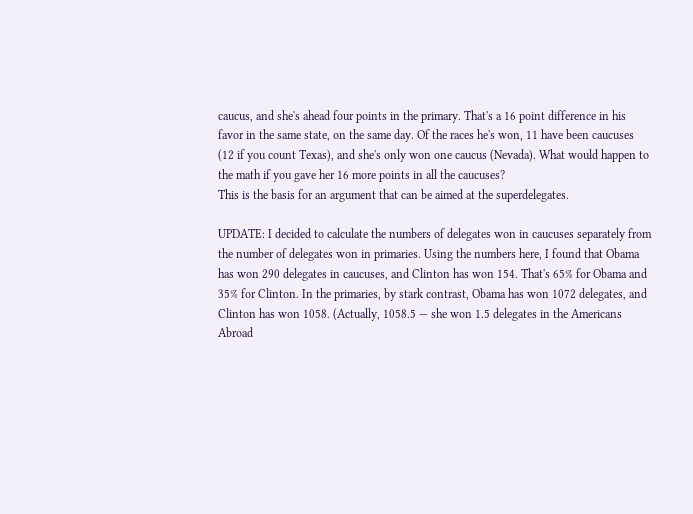caucus, and she's ahead four points in the primary. That's a 16 point difference in his favor in the same state, on the same day. Of the races he's won, 11 have been caucuses (12 if you count Texas), and she's only won one caucus (Nevada). What would happen to the math if you gave her 16 more points in all the caucuses?
This is the basis for an argument that can be aimed at the superdelegates.

UPDATE: I decided to calculate the numbers of delegates won in caucuses separately from the number of delegates won in primaries. Using the numbers here, I found that Obama has won 290 delegates in caucuses, and Clinton has won 154. That's 65% for Obama and 35% for Clinton. In the primaries, by stark contrast, Obama has won 1072 delegates, and Clinton has won 1058. (Actually, 1058.5 — she won 1.5 delegates in the Americans Abroad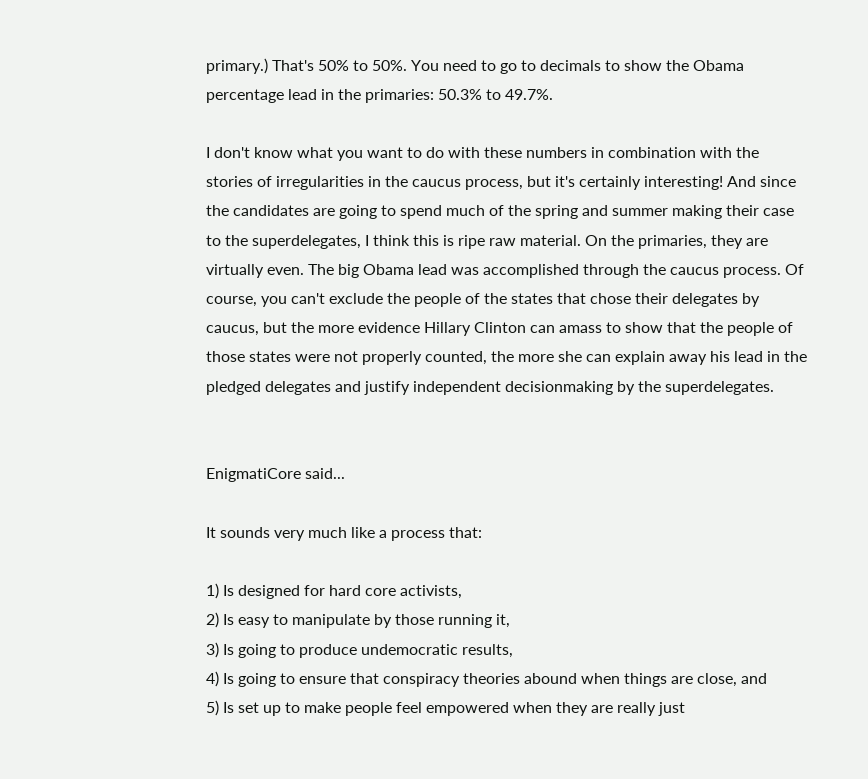primary.) That's 50% to 50%. You need to go to decimals to show the Obama percentage lead in the primaries: 50.3% to 49.7%.

I don't know what you want to do with these numbers in combination with the stories of irregularities in the caucus process, but it's certainly interesting! And since the candidates are going to spend much of the spring and summer making their case to the superdelegates, I think this is ripe raw material. On the primaries, they are virtually even. The big Obama lead was accomplished through the caucus process. Of course, you can't exclude the people of the states that chose their delegates by caucus, but the more evidence Hillary Clinton can amass to show that the people of those states were not properly counted, the more she can explain away his lead in the pledged delegates and justify independent decisionmaking by the superdelegates.


EnigmatiCore said...

It sounds very much like a process that:

1) Is designed for hard core activists,
2) Is easy to manipulate by those running it,
3) Is going to produce undemocratic results,
4) Is going to ensure that conspiracy theories abound when things are close, and
5) Is set up to make people feel empowered when they are really just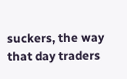suckers, the way that day traders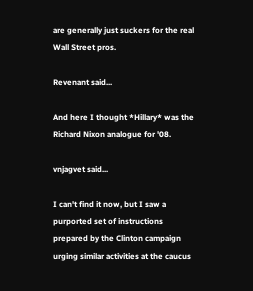are generally just suckers for the real Wall Street pros.

Revenant said...

And here I thought *Hillary* was the Richard Nixon analogue for '08.

vnjagvet said...

I can't find it now, but I saw a purported set of instructions prepared by the Clinton campaign urging similar activities at the caucus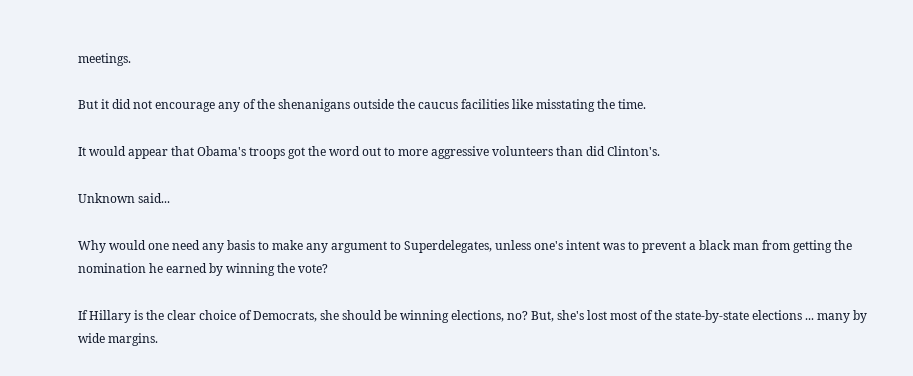meetings.

But it did not encourage any of the shenanigans outside the caucus facilities like misstating the time.

It would appear that Obama's troops got the word out to more aggressive volunteers than did Clinton's.

Unknown said...

Why would one need any basis to make any argument to Superdelegates, unless one's intent was to prevent a black man from getting the nomination he earned by winning the vote?

If Hillary is the clear choice of Democrats, she should be winning elections, no? But, she's lost most of the state-by-state elections ... many by wide margins.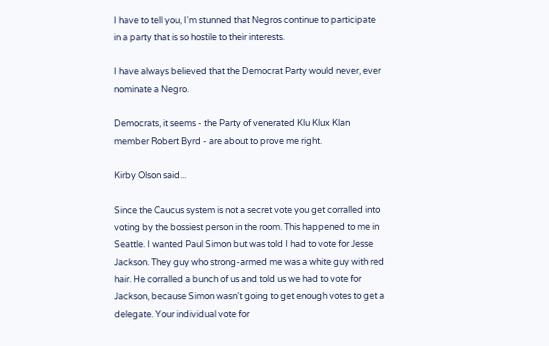I have to tell you, I'm stunned that Negros continue to participate in a party that is so hostile to their interests.

I have always believed that the Democrat Party would never, ever nominate a Negro.

Democrats, it seems - the Party of venerated Klu Klux Klan member Robert Byrd - are about to prove me right.

Kirby Olson said...

Since the Caucus system is not a secret vote you get corralled into voting by the bossiest person in the room. This happened to me in Seattle. I wanted Paul Simon but was told I had to vote for Jesse Jackson. They guy who strong-armed me was a white guy with red hair. He corralled a bunch of us and told us we had to vote for Jackson, because Simon wasn't going to get enough votes to get a delegate. Your individual vote for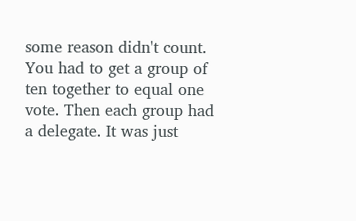some reason didn't count. You had to get a group of ten together to equal one vote. Then each group had a delegate. It was just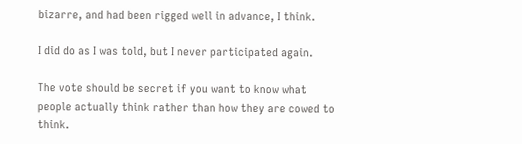bizarre, and had been rigged well in advance, I think.

I did do as I was told, but I never participated again.

The vote should be secret if you want to know what people actually think rather than how they are cowed to think.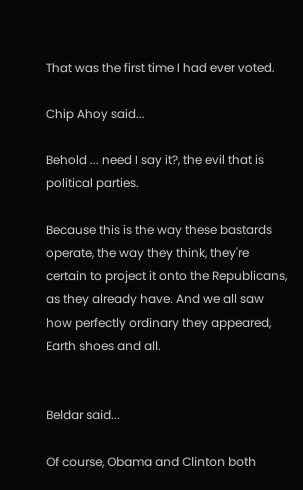That was the first time I had ever voted.

Chip Ahoy said...

Behold ... need I say it?, the evil that is political parties.

Because this is the way these bastards operate, the way they think, they're certain to project it onto the Republicans, as they already have. And we all saw how perfectly ordinary they appeared, Earth shoes and all.


Beldar said...

Of course, Obama and Clinton both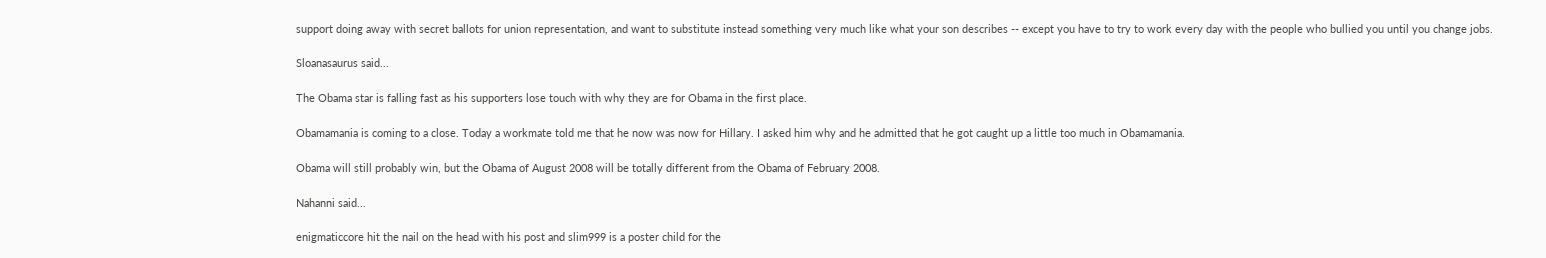support doing away with secret ballots for union representation, and want to substitute instead something very much like what your son describes -- except you have to try to work every day with the people who bullied you until you change jobs.

Sloanasaurus said...

The Obama star is falling fast as his supporters lose touch with why they are for Obama in the first place.

Obamamania is coming to a close. Today a workmate told me that he now was now for Hillary. I asked him why and he admitted that he got caught up a little too much in Obamamania.

Obama will still probably win, but the Obama of August 2008 will be totally different from the Obama of February 2008.

Nahanni said...

enigmaticcore hit the nail on the head with his post and slim999 is a poster child for the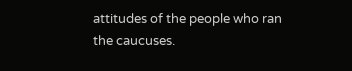attitudes of the people who ran the caucuses.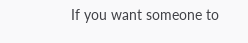If you want someone to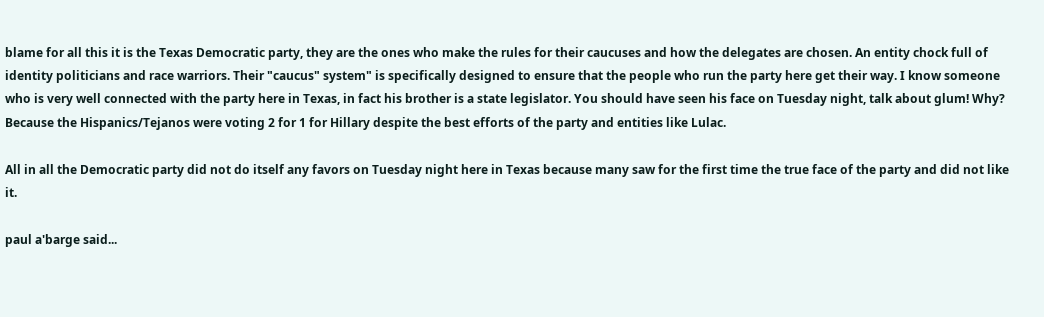blame for all this it is the Texas Democratic party, they are the ones who make the rules for their caucuses and how the delegates are chosen. An entity chock full of identity politicians and race warriors. Their "caucus" system" is specifically designed to ensure that the people who run the party here get their way. I know someone who is very well connected with the party here in Texas, in fact his brother is a state legislator. You should have seen his face on Tuesday night, talk about glum! Why? Because the Hispanics/Tejanos were voting 2 for 1 for Hillary despite the best efforts of the party and entities like Lulac.

All in all the Democratic party did not do itself any favors on Tuesday night here in Texas because many saw for the first time the true face of the party and did not like it.

paul a'barge said...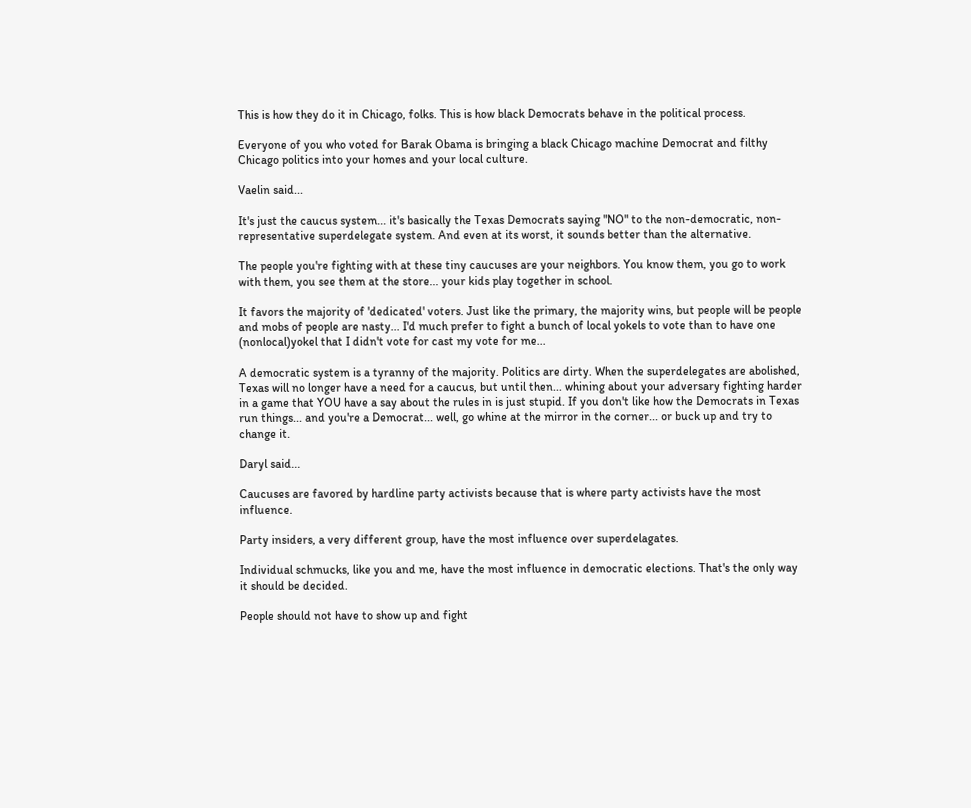This is how they do it in Chicago, folks. This is how black Democrats behave in the political process.

Everyone of you who voted for Barak Obama is bringing a black Chicago machine Democrat and filthy Chicago politics into your homes and your local culture.

Vaelin said...

It's just the caucus system... it's basically the Texas Democrats saying "NO" to the non-democratic, non-representative superdelegate system. And even at its worst, it sounds better than the alternative.

The people you're fighting with at these tiny caucuses are your neighbors. You know them, you go to work with them, you see them at the store... your kids play together in school.

It favors the majority of 'dedicated' voters. Just like the primary, the majority wins, but people will be people and mobs of people are nasty... I'd much prefer to fight a bunch of local yokels to vote than to have one (nonlocal)yokel that I didn't vote for cast my vote for me...

A democratic system is a tyranny of the majority. Politics are dirty. When the superdelegates are abolished, Texas will no longer have a need for a caucus, but until then... whining about your adversary fighting harder in a game that YOU have a say about the rules in is just stupid. If you don't like how the Democrats in Texas run things... and you're a Democrat... well, go whine at the mirror in the corner... or buck up and try to change it.

Daryl said...

Caucuses are favored by hardline party activists because that is where party activists have the most influence.

Party insiders, a very different group, have the most influence over superdelagates.

Individual schmucks, like you and me, have the most influence in democratic elections. That's the only way it should be decided.

People should not have to show up and fight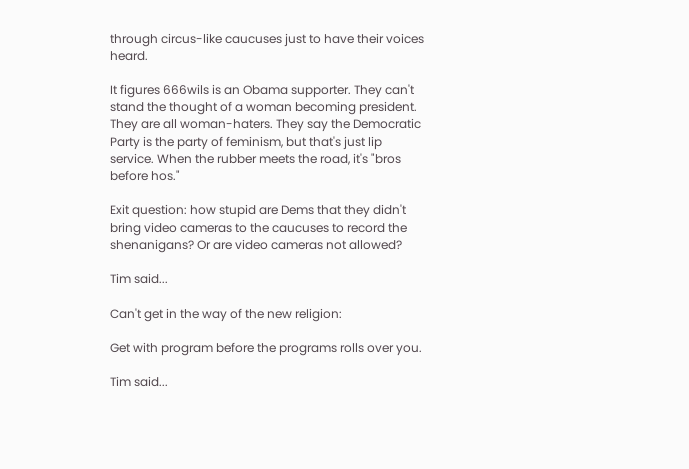through circus-like caucuses just to have their voices heard.

It figures 666wils is an Obama supporter. They can't stand the thought of a woman becoming president. They are all woman-haters. They say the Democratic Party is the party of feminism, but that's just lip service. When the rubber meets the road, it's "bros before hos."

Exit question: how stupid are Dems that they didn't bring video cameras to the caucuses to record the shenanigans? Or are video cameras not allowed?

Tim said...

Can't get in the way of the new religion:

Get with program before the programs rolls over you.

Tim said...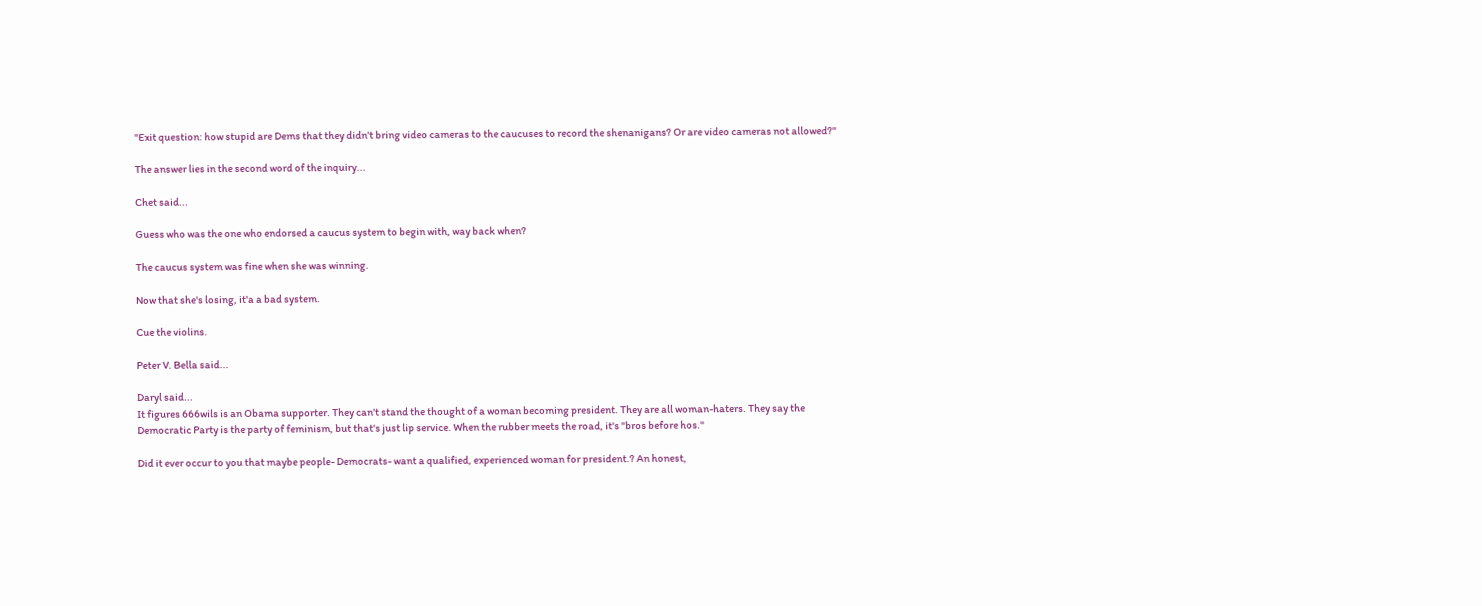"Exit question: how stupid are Dems that they didn't bring video cameras to the caucuses to record the shenanigans? Or are video cameras not allowed?"

The answer lies in the second word of the inquiry...

Chet said...

Guess who was the one who endorsed a caucus system to begin with, way back when?

The caucus system was fine when she was winning.

Now that she's losing, it'a a bad system.

Cue the violins.

Peter V. Bella said...

Daryl said...
It figures 666wils is an Obama supporter. They can't stand the thought of a woman becoming president. They are all woman-haters. They say the Democratic Party is the party of feminism, but that's just lip service. When the rubber meets the road, it's "bros before hos."

Did it ever occur to you that maybe people- Democrats- want a qualified, experienced woman for president.? An honest,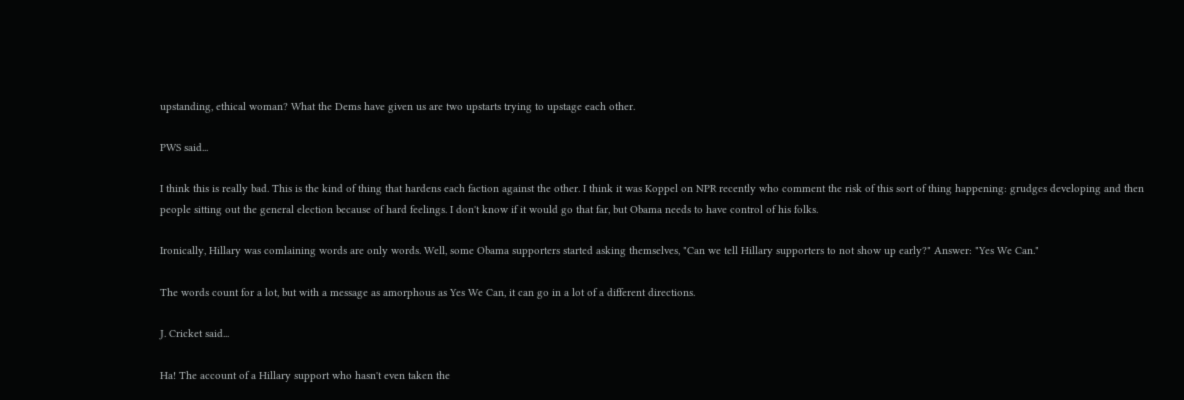upstanding, ethical woman? What the Dems have given us are two upstarts trying to upstage each other.

PWS said...

I think this is really bad. This is the kind of thing that hardens each faction against the other. I think it was Koppel on NPR recently who comment the risk of this sort of thing happening: grudges developing and then people sitting out the general election because of hard feelings. I don't know if it would go that far, but Obama needs to have control of his folks.

Ironically, Hillary was comlaining words are only words. Well, some Obama supporters started asking themselves, "Can we tell Hillary supporters to not show up early?" Answer: "Yes We Can."

The words count for a lot, but with a message as amorphous as Yes We Can, it can go in a lot of a different directions.

J. Cricket said...

Ha! The account of a Hillary support who hasn't even taken the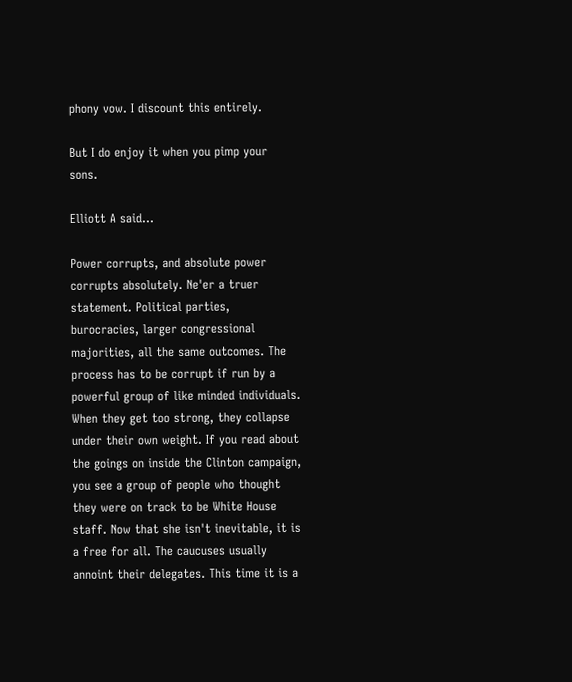phony vow. I discount this entirely.

But I do enjoy it when you pimp your sons.

Elliott A said...

Power corrupts, and absolute power corrupts absolutely. Ne'er a truer statement. Political parties, burocracies, larger congressional majorities, all the same outcomes. The process has to be corrupt if run by a powerful group of like minded individuals. When they get too strong, they collapse under their own weight. If you read about the goings on inside the Clinton campaign, you see a group of people who thought they were on track to be White House staff. Now that she isn't inevitable, it is a free for all. The caucuses usually annoint their delegates. This time it is a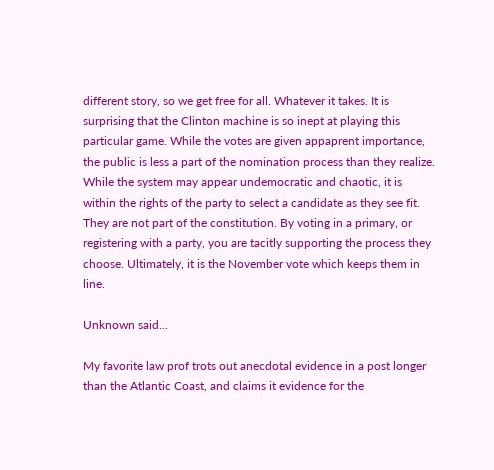different story, so we get free for all. Whatever it takes. It is surprising that the Clinton machine is so inept at playing this particular game. While the votes are given appaprent importance, the public is less a part of the nomination process than they realize. While the system may appear undemocratic and chaotic, it is within the rights of the party to select a candidate as they see fit. They are not part of the constitution. By voting in a primary, or registering with a party, you are tacitly supporting the process they choose. Ultimately, it is the November vote which keeps them in line.

Unknown said...

My favorite law prof trots out anecdotal evidence in a post longer than the Atlantic Coast, and claims it evidence for the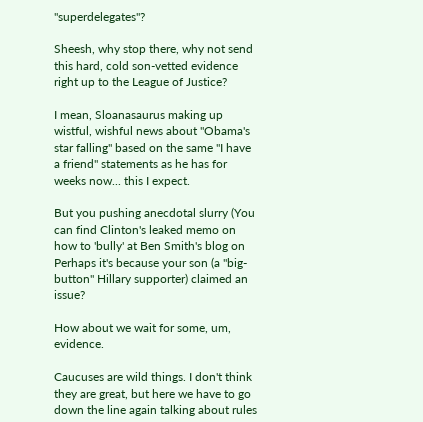"superdelegates"?

Sheesh, why stop there, why not send this hard, cold son-vetted evidence right up to the League of Justice?

I mean, Sloanasaurus making up wistful, wishful news about "Obama's star falling" based on the same "I have a friend" statements as he has for weeks now... this I expect.

But you pushing anecdotal slurry (You can find Clinton's leaked memo on how to 'bully' at Ben Smith's blog on Perhaps it's because your son (a "big-button" Hillary supporter) claimed an issue?

How about we wait for some, um, evidence.

Caucuses are wild things. I don't think they are great, but here we have to go down the line again talking about rules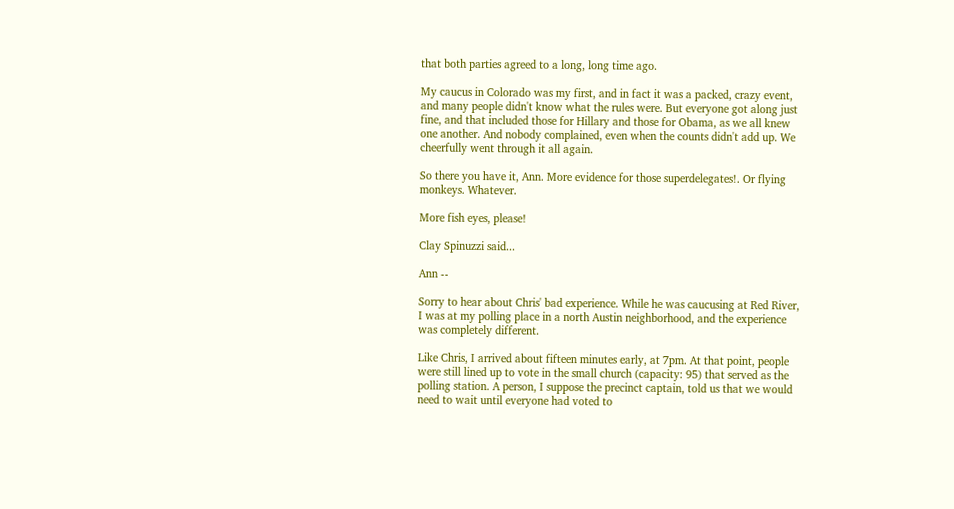that both parties agreed to a long, long time ago.

My caucus in Colorado was my first, and in fact it was a packed, crazy event, and many people didn't know what the rules were. But everyone got along just fine, and that included those for Hillary and those for Obama, as we all knew one another. And nobody complained, even when the counts didn't add up. We cheerfully went through it all again.

So there you have it, Ann. More evidence for those superdelegates!. Or flying monkeys. Whatever.

More fish eyes, please!

Clay Spinuzzi said...

Ann --

Sorry to hear about Chris' bad experience. While he was caucusing at Red River, I was at my polling place in a north Austin neighborhood, and the experience was completely different.

Like Chris, I arrived about fifteen minutes early, at 7pm. At that point, people were still lined up to vote in the small church (capacity: 95) that served as the polling station. A person, I suppose the precinct captain, told us that we would need to wait until everyone had voted to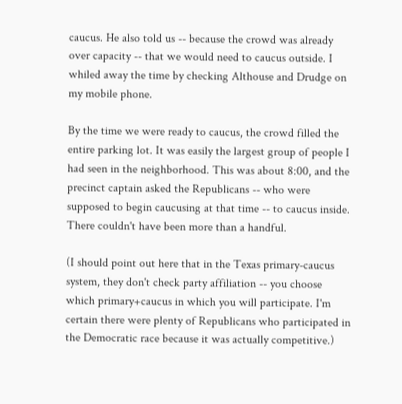caucus. He also told us -- because the crowd was already over capacity -- that we would need to caucus outside. I whiled away the time by checking Althouse and Drudge on my mobile phone.

By the time we were ready to caucus, the crowd filled the entire parking lot. It was easily the largest group of people I had seen in the neighborhood. This was about 8:00, and the precinct captain asked the Republicans -- who were supposed to begin caucusing at that time -- to caucus inside. There couldn't have been more than a handful.

(I should point out here that in the Texas primary-caucus system, they don't check party affiliation -- you choose which primary+caucus in which you will participate. I'm certain there were plenty of Republicans who participated in the Democratic race because it was actually competitive.)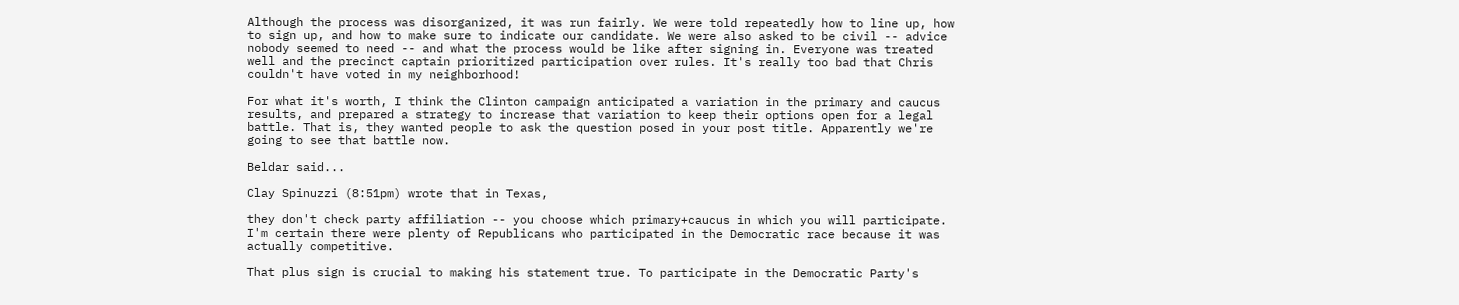Although the process was disorganized, it was run fairly. We were told repeatedly how to line up, how to sign up, and how to make sure to indicate our candidate. We were also asked to be civil -- advice nobody seemed to need -- and what the process would be like after signing in. Everyone was treated well and the precinct captain prioritized participation over rules. It's really too bad that Chris couldn't have voted in my neighborhood!

For what it's worth, I think the Clinton campaign anticipated a variation in the primary and caucus results, and prepared a strategy to increase that variation to keep their options open for a legal battle. That is, they wanted people to ask the question posed in your post title. Apparently we're going to see that battle now.

Beldar said...

Clay Spinuzzi (8:51pm) wrote that in Texas,

they don't check party affiliation -- you choose which primary+caucus in which you will participate. I'm certain there were plenty of Republicans who participated in the Democratic race because it was actually competitive.

That plus sign is crucial to making his statement true. To participate in the Democratic Party's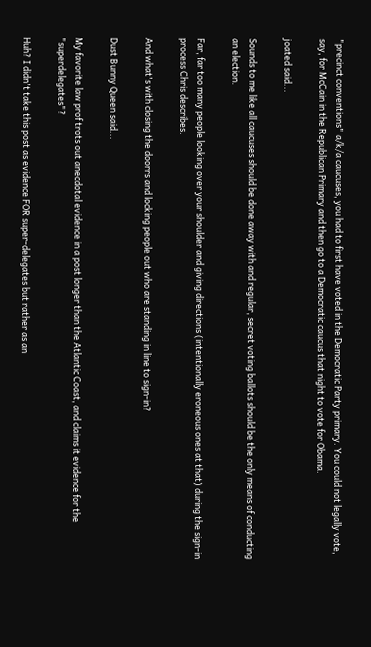"precinct conventions" a/k/a caucuses, you had to first have voted in the Democratic Party primary. You could not legally vote, say, for McCain in the Republican Primary and then go to a Democratic caucus that night to vote for Obama.

joated said...

Sounds to me like all caucuses should be done away with and regular, secret voting ballots should be the only means of conducting an election.

Far, far too many people looking over your shoulder and giving directions (intentionally eroneous ones at that) during the sign-in process Chris describes.

And what's with closing the doorrs and locking people out who are standing in line to sign-in?

Dust Bunny Queen said...

My favorite law prof trots out anecdotal evidence in a post longer than the Atlantic Coast, and claims it evidence for the "superdelegates"?

Huh? I didn't take this post as evidence FOR super-delegates but rather as an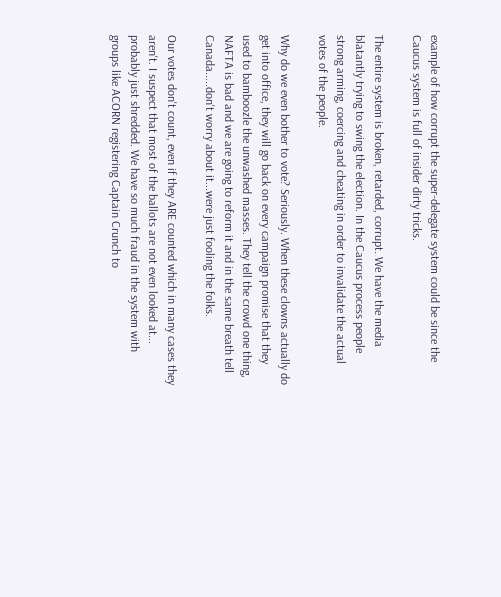example of how corrupt the super-delegate system could be since the Caucus system is full of insider dirty tricks.

The entire system is broken, retarded, corrupt. We have the media blatantly trying to swing the election. In the Caucus process people strong arming, coercing and cheating in order to invalidate the actual votes of the people.

Why do we even bother to vote? Seriously. When these clowns actually do get into office, they will go back on every campaign promise that they used to bamboozle the unwashed masses. They tell the crowd one thing, NAFTA is bad and we are going to reform it and in the same breath tell Canada.....don't worry about it...were just fooling the folks.

Our votes don't count, even if they ARE counted which in many cases they aren't. I suspect that most of the ballots are not even looked at... probably just shredded. We have so much fraud in the system with groups like ACORN registering Captain Crunch to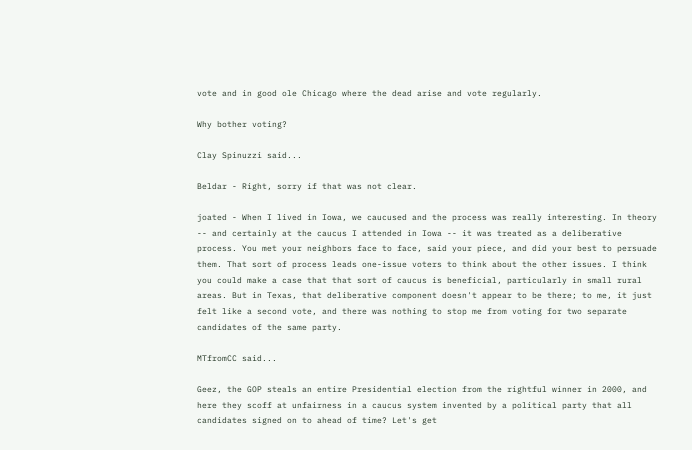vote and in good ole Chicago where the dead arise and vote regularly.

Why bother voting?

Clay Spinuzzi said...

Beldar - Right, sorry if that was not clear.

joated - When I lived in Iowa, we caucused and the process was really interesting. In theory -- and certainly at the caucus I attended in Iowa -- it was treated as a deliberative process. You met your neighbors face to face, said your piece, and did your best to persuade them. That sort of process leads one-issue voters to think about the other issues. I think you could make a case that that sort of caucus is beneficial, particularly in small rural areas. But in Texas, that deliberative component doesn't appear to be there; to me, it just felt like a second vote, and there was nothing to stop me from voting for two separate candidates of the same party.

MTfromCC said...

Geez, the GOP steals an entire Presidential election from the rightful winner in 2000, and here they scoff at unfairness in a caucus system invented by a political party that all candidates signed on to ahead of time? Let's get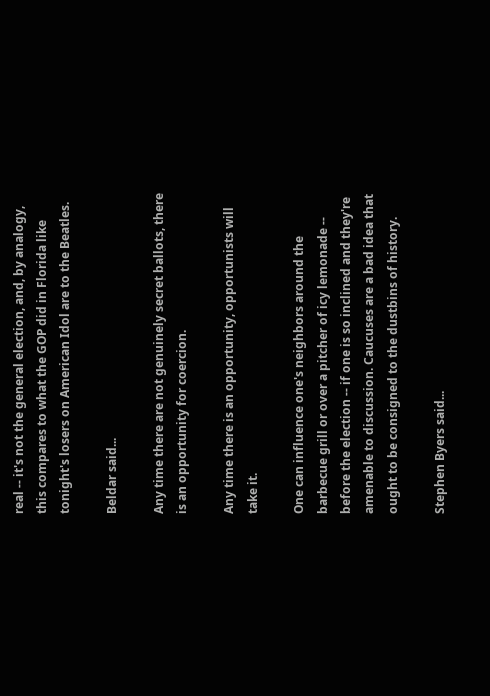real -- it's not the general election, and, by analogy, this compares to what the GOP did in Florida like tonight's losers on American Idol are to the Beatles.

Beldar said...

Any time there are not genuinely secret ballots, there is an opportunity for coercion.

Any time there is an opportunity, opportunists will take it.

One can influence one's neighbors around the barbecue grill or over a pitcher of icy lemonade -- before the election -- if one is so inclined and they're amenable to discussion. Caucuses are a bad idea that ought to be consigned to the dustbins of history.

Stephen Byers said...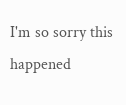I'm so sorry this happened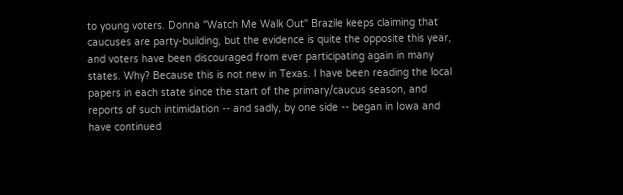to young voters. Donna "Watch Me Walk Out" Brazile keeps claiming that caucuses are party-building, but the evidence is quite the opposite this year, and voters have been discouraged from ever participating again in many states. Why? Because this is not new in Texas. I have been reading the local papers in each state since the start of the primary/caucus season, and reports of such intimidation -- and sadly, by one side -- began in Iowa and have continued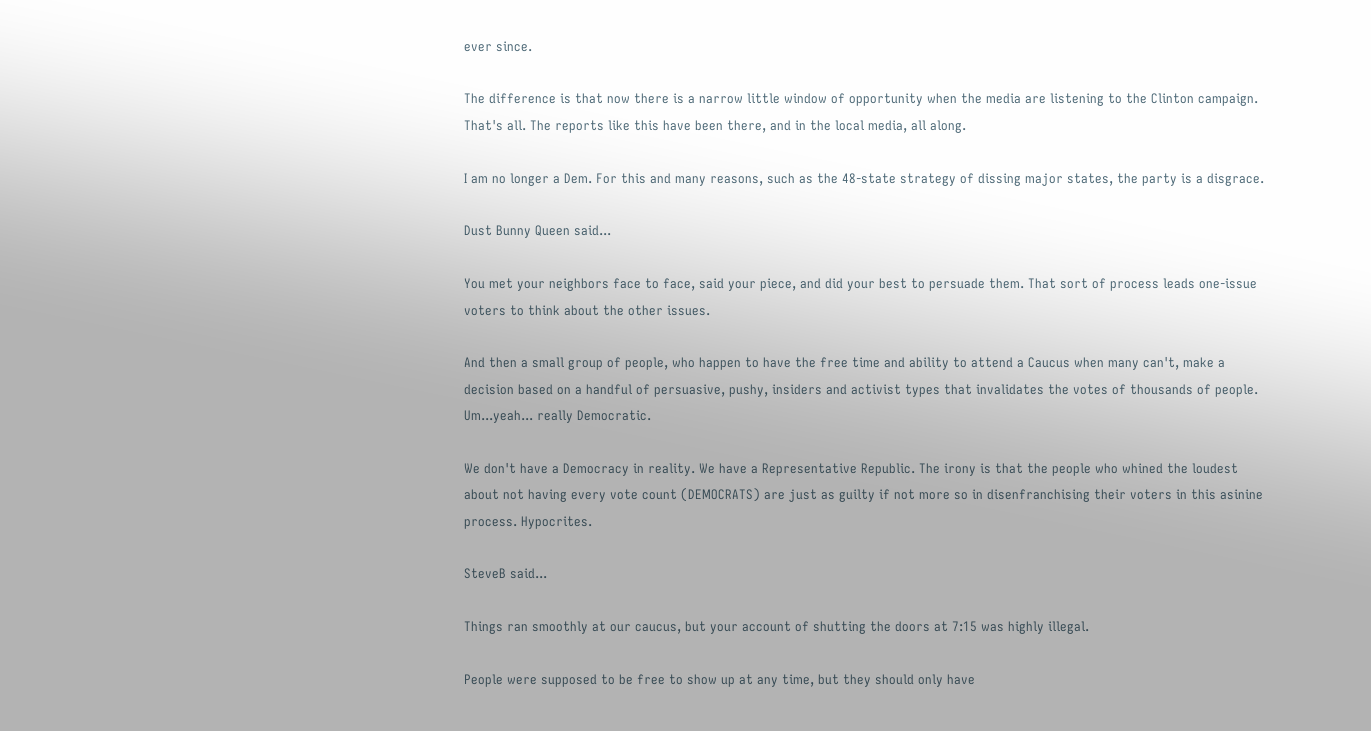ever since.

The difference is that now there is a narrow little window of opportunity when the media are listening to the Clinton campaign. That's all. The reports like this have been there, and in the local media, all along.

I am no longer a Dem. For this and many reasons, such as the 48-state strategy of dissing major states, the party is a disgrace.

Dust Bunny Queen said...

You met your neighbors face to face, said your piece, and did your best to persuade them. That sort of process leads one-issue voters to think about the other issues.

And then a small group of people, who happen to have the free time and ability to attend a Caucus when many can't, make a decision based on a handful of persuasive, pushy, insiders and activist types that invalidates the votes of thousands of people. Um...yeah... really Democratic.

We don't have a Democracy in reality. We have a Representative Republic. The irony is that the people who whined the loudest about not having every vote count (DEMOCRATS) are just as guilty if not more so in disenfranchising their voters in this asinine process. Hypocrites.

SteveB said...

Things ran smoothly at our caucus, but your account of shutting the doors at 7:15 was highly illegal.

People were supposed to be free to show up at any time, but they should only have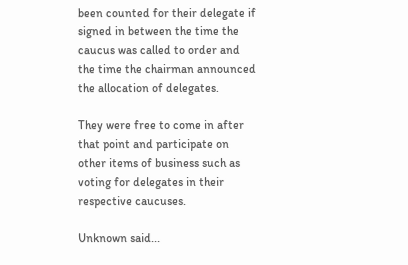been counted for their delegate if signed in between the time the caucus was called to order and the time the chairman announced the allocation of delegates.

They were free to come in after that point and participate on other items of business such as voting for delegates in their respective caucuses.

Unknown said...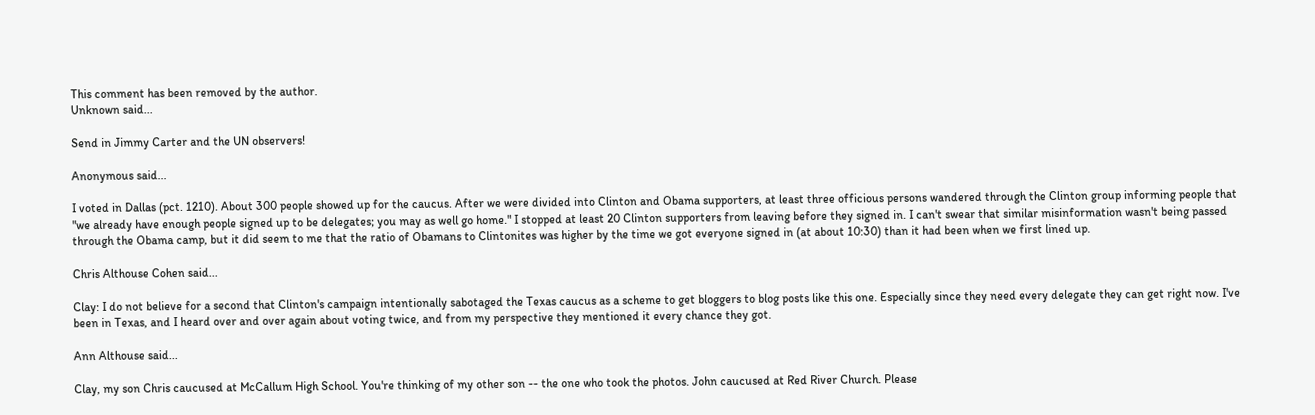This comment has been removed by the author.
Unknown said...

Send in Jimmy Carter and the UN observers!

Anonymous said...

I voted in Dallas (pct. 1210). About 300 people showed up for the caucus. After we were divided into Clinton and Obama supporters, at least three officious persons wandered through the Clinton group informing people that "we already have enough people signed up to be delegates; you may as well go home." I stopped at least 20 Clinton supporters from leaving before they signed in. I can't swear that similar misinformation wasn't being passed through the Obama camp, but it did seem to me that the ratio of Obamans to Clintonites was higher by the time we got everyone signed in (at about 10:30) than it had been when we first lined up.

Chris Althouse Cohen said...

Clay: I do not believe for a second that Clinton's campaign intentionally sabotaged the Texas caucus as a scheme to get bloggers to blog posts like this one. Especially since they need every delegate they can get right now. I've been in Texas, and I heard over and over again about voting twice, and from my perspective they mentioned it every chance they got.

Ann Althouse said...

Clay, my son Chris caucused at McCallum High School. You're thinking of my other son -- the one who took the photos. John caucused at Red River Church. Please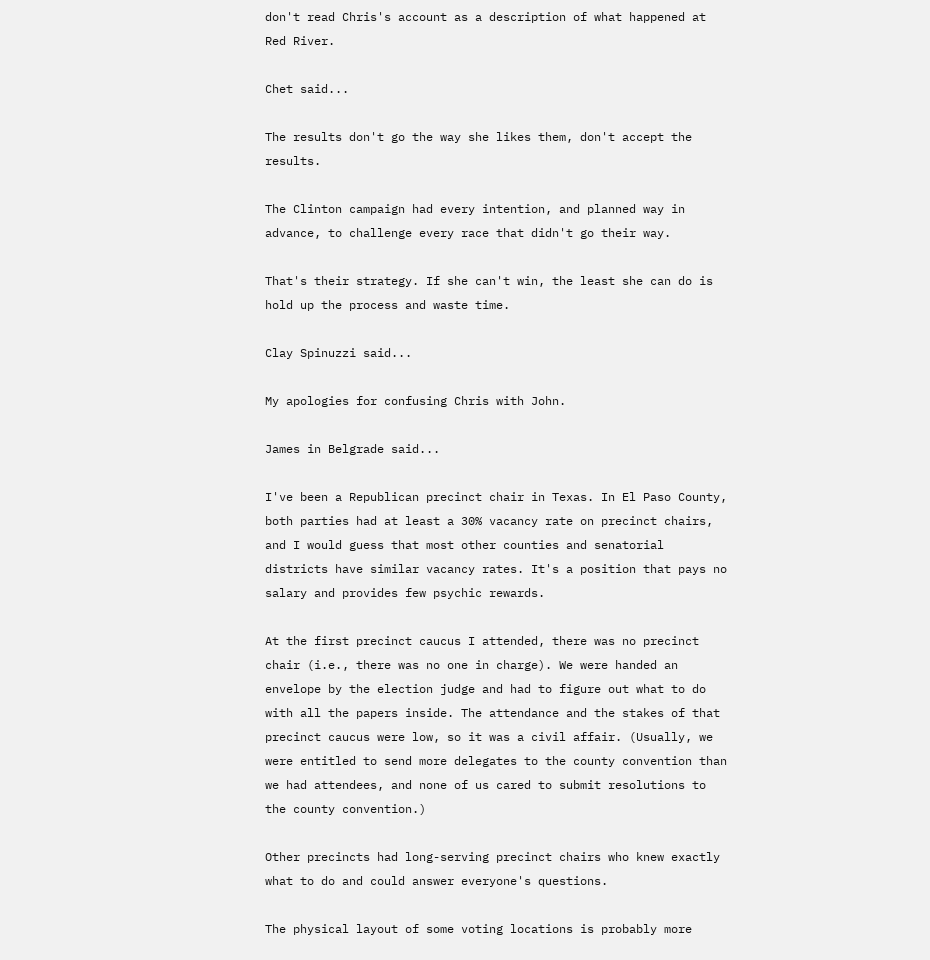don't read Chris's account as a description of what happened at Red River.

Chet said...

The results don't go the way she likes them, don't accept the results.

The Clinton campaign had every intention, and planned way in advance, to challenge every race that didn't go their way.

That's their strategy. If she can't win, the least she can do is hold up the process and waste time.

Clay Spinuzzi said...

My apologies for confusing Chris with John.

James in Belgrade said...

I've been a Republican precinct chair in Texas. In El Paso County, both parties had at least a 30% vacancy rate on precinct chairs, and I would guess that most other counties and senatorial districts have similar vacancy rates. It's a position that pays no salary and provides few psychic rewards.

At the first precinct caucus I attended, there was no precinct chair (i.e., there was no one in charge). We were handed an envelope by the election judge and had to figure out what to do with all the papers inside. The attendance and the stakes of that precinct caucus were low, so it was a civil affair. (Usually, we were entitled to send more delegates to the county convention than we had attendees, and none of us cared to submit resolutions to the county convention.)

Other precincts had long-serving precinct chairs who knew exactly what to do and could answer everyone's questions.

The physical layout of some voting locations is probably more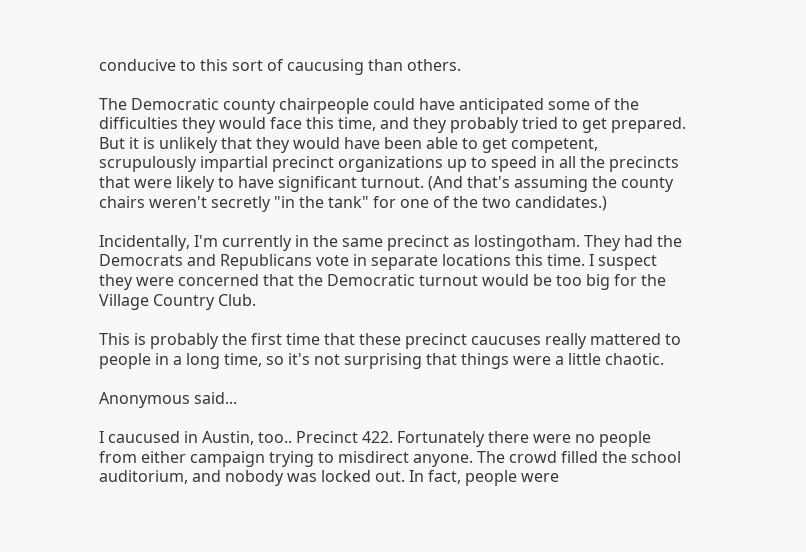conducive to this sort of caucusing than others.

The Democratic county chairpeople could have anticipated some of the difficulties they would face this time, and they probably tried to get prepared. But it is unlikely that they would have been able to get competent, scrupulously impartial precinct organizations up to speed in all the precincts that were likely to have significant turnout. (And that's assuming the county chairs weren't secretly "in the tank" for one of the two candidates.)

Incidentally, I'm currently in the same precinct as lostingotham. They had the Democrats and Republicans vote in separate locations this time. I suspect they were concerned that the Democratic turnout would be too big for the Village Country Club.

This is probably the first time that these precinct caucuses really mattered to people in a long time, so it's not surprising that things were a little chaotic.

Anonymous said...

I caucused in Austin, too.. Precinct 422. Fortunately there were no people from either campaign trying to misdirect anyone. The crowd filled the school auditorium, and nobody was locked out. In fact, people were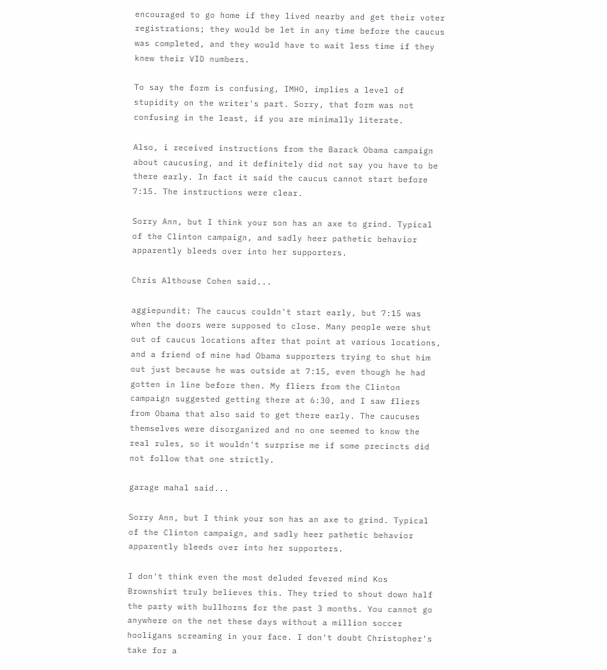encouraged to go home if they lived nearby and get their voter registrations; they would be let in any time before the caucus was completed, and they would have to wait less time if they knew their VID numbers.

To say the form is confusing, IMHO, implies a level of stupidity on the writer's part. Sorry, that form was not confusing in the least, if you are minimally literate.

Also, i received instructions from the Barack Obama campaign about caucusing, and it definitely did not say you have to be there early. In fact it said the caucus cannot start before 7:15. The instructions were clear.

Sorry Ann, but I think your son has an axe to grind. Typical of the Clinton campaign, and sadly heer pathetic behavior apparently bleeds over into her supporters.

Chris Althouse Cohen said...

aggiepundit: The caucus couldn't start early, but 7:15 was when the doors were supposed to close. Many people were shut out of caucus locations after that point at various locations, and a friend of mine had Obama supporters trying to shut him out just because he was outside at 7:15, even though he had gotten in line before then. My fliers from the Clinton campaign suggested getting there at 6:30, and I saw fliers from Obama that also said to get there early. The caucuses themselves were disorganized and no one seemed to know the real rules, so it wouldn't surprise me if some precincts did not follow that one strictly.

garage mahal said...

Sorry Ann, but I think your son has an axe to grind. Typical of the Clinton campaign, and sadly heer pathetic behavior apparently bleeds over into her supporters.

I don't think even the most deluded fevered mind Kos Brownshirt truly believes this. They tried to shout down half the party with bullhorns for the past 3 months. You cannot go anywhere on the net these days without a million soccer hooligans screaming in your face. I don't doubt Christopher's take for a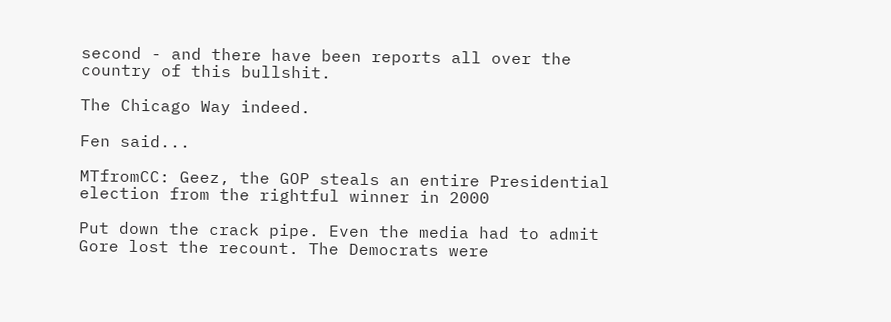second - and there have been reports all over the country of this bullshit.

The Chicago Way indeed.

Fen said...

MTfromCC: Geez, the GOP steals an entire Presidential election from the rightful winner in 2000

Put down the crack pipe. Even the media had to admit Gore lost the recount. The Democrats were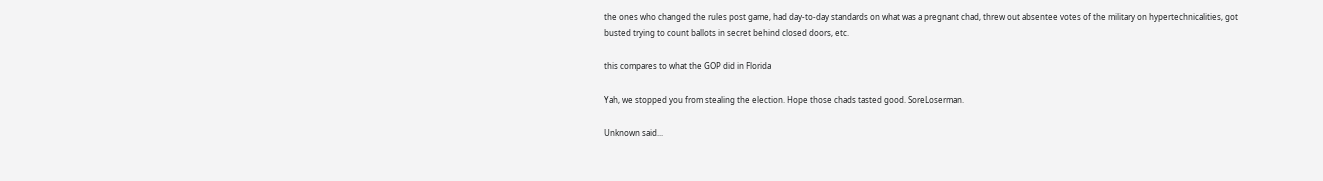the ones who changed the rules post game, had day-to-day standards on what was a pregnant chad, threw out absentee votes of the military on hypertechnicalities, got busted trying to count ballots in secret behind closed doors, etc.

this compares to what the GOP did in Florida

Yah, we stopped you from stealing the election. Hope those chads tasted good. SoreLoserman.

Unknown said...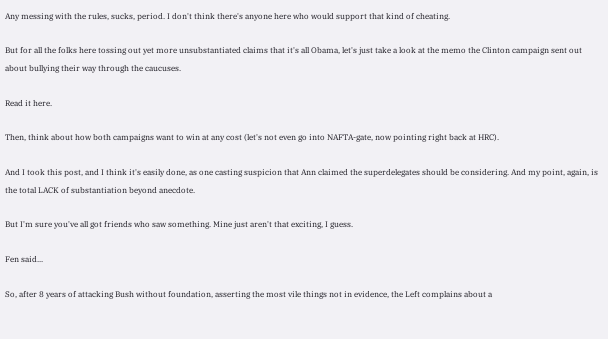Any messing with the rules, sucks, period. I don't think there's anyone here who would support that kind of cheating.

But for all the folks here tossing out yet more unsubstantiated claims that it's all Obama, let's just take a look at the memo the Clinton campaign sent out about bullying their way through the caucuses.

Read it here.

Then, think about how both campaigns want to win at any cost (let's not even go into NAFTA-gate, now pointing right back at HRC).

And I took this post, and I think it's easily done, as one casting suspicion that Ann claimed the superdelegates should be considering. And my point, again, is the total LACK of substantiation beyond anecdote.

But I'm sure you've all got friends who saw something. Mine just aren't that exciting, I guess.

Fen said...

So, after 8 years of attacking Bush without foundation, asserting the most vile things not in evidence, the Left complains about a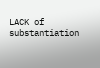LACK of substantiation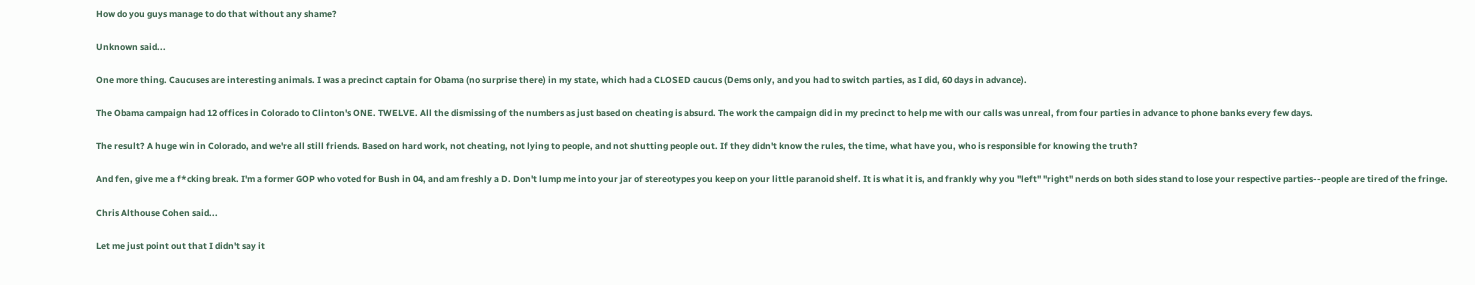How do you guys manage to do that without any shame?

Unknown said...

One more thing. Caucuses are interesting animals. I was a precinct captain for Obama (no surprise there) in my state, which had a CLOSED caucus (Dems only, and you had to switch parties, as I did, 60 days in advance).

The Obama campaign had 12 offices in Colorado to Clinton's ONE. TWELVE. All the dismissing of the numbers as just based on cheating is absurd. The work the campaign did in my precinct to help me with our calls was unreal, from four parties in advance to phone banks every few days.

The result? A huge win in Colorado, and we're all still friends. Based on hard work, not cheating, not lying to people, and not shutting people out. If they didn't know the rules, the time, what have you, who is responsible for knowing the truth?

And fen, give me a f*cking break. I'm a former GOP who voted for Bush in 04, and am freshly a D. Don't lump me into your jar of stereotypes you keep on your little paranoid shelf. It is what it is, and frankly why you "left" "right" nerds on both sides stand to lose your respective parties--people are tired of the fringe.

Chris Althouse Cohen said...

Let me just point out that I didn't say it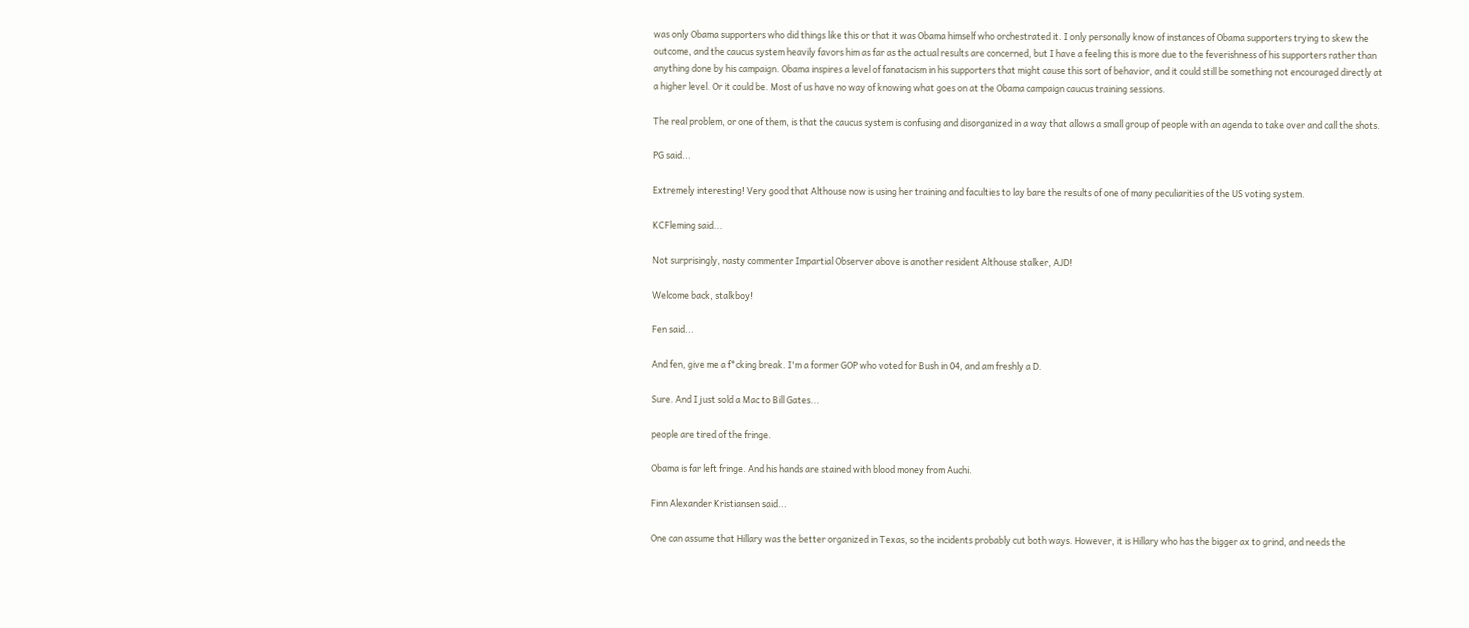was only Obama supporters who did things like this or that it was Obama himself who orchestrated it. I only personally know of instances of Obama supporters trying to skew the outcome, and the caucus system heavily favors him as far as the actual results are concerned, but I have a feeling this is more due to the feverishness of his supporters rather than anything done by his campaign. Obama inspires a level of fanatacism in his supporters that might cause this sort of behavior, and it could still be something not encouraged directly at a higher level. Or it could be. Most of us have no way of knowing what goes on at the Obama campaign caucus training sessions.

The real problem, or one of them, is that the caucus system is confusing and disorganized in a way that allows a small group of people with an agenda to take over and call the shots.

PG said...

Extremely interesting! Very good that Althouse now is using her training and faculties to lay bare the results of one of many peculiarities of the US voting system.

KCFleming said...

Not surprisingly, nasty commenter Impartial Observer above is another resident Althouse stalker, AJD!

Welcome back, stalkboy!

Fen said...

And fen, give me a f*cking break. I'm a former GOP who voted for Bush in 04, and am freshly a D.

Sure. And I just sold a Mac to Bill Gates...

people are tired of the fringe.

Obama is far left fringe. And his hands are stained with blood money from Auchi.

Finn Alexander Kristiansen said...

One can assume that Hillary was the better organized in Texas, so the incidents probably cut both ways. However, it is Hillary who has the bigger ax to grind, and needs the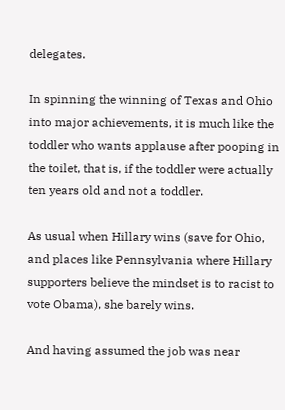delegates.

In spinning the winning of Texas and Ohio into major achievements, it is much like the toddler who wants applause after pooping in the toilet, that is, if the toddler were actually ten years old and not a toddler.

As usual when Hillary wins (save for Ohio, and places like Pennsylvania where Hillary supporters believe the mindset is to racist to vote Obama), she barely wins.

And having assumed the job was near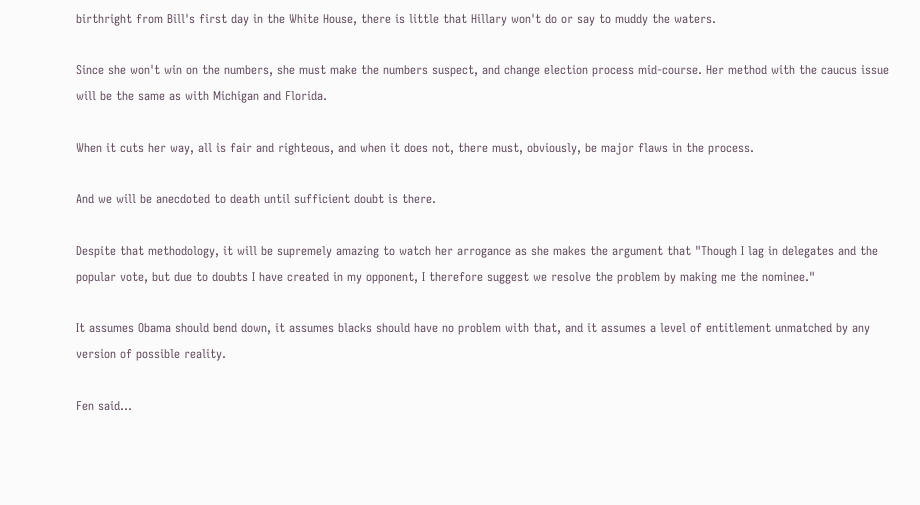birthright from Bill's first day in the White House, there is little that Hillary won't do or say to muddy the waters.

Since she won't win on the numbers, she must make the numbers suspect, and change election process mid-course. Her method with the caucus issue will be the same as with Michigan and Florida.

When it cuts her way, all is fair and righteous, and when it does not, there must, obviously, be major flaws in the process.

And we will be anecdoted to death until sufficient doubt is there.

Despite that methodology, it will be supremely amazing to watch her arrogance as she makes the argument that "Though I lag in delegates and the popular vote, but due to doubts I have created in my opponent, I therefore suggest we resolve the problem by making me the nominee."

It assumes Obama should bend down, it assumes blacks should have no problem with that, and it assumes a level of entitlement unmatched by any version of possible reality.

Fen said...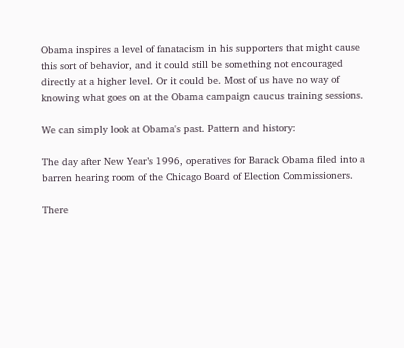Obama inspires a level of fanatacism in his supporters that might cause this sort of behavior, and it could still be something not encouraged directly at a higher level. Or it could be. Most of us have no way of knowing what goes on at the Obama campaign caucus training sessions.

We can simply look at Obama's past. Pattern and history:

The day after New Year’s 1996, operatives for Barack Obama filed into a barren hearing room of the Chicago Board of Election Commissioners.

There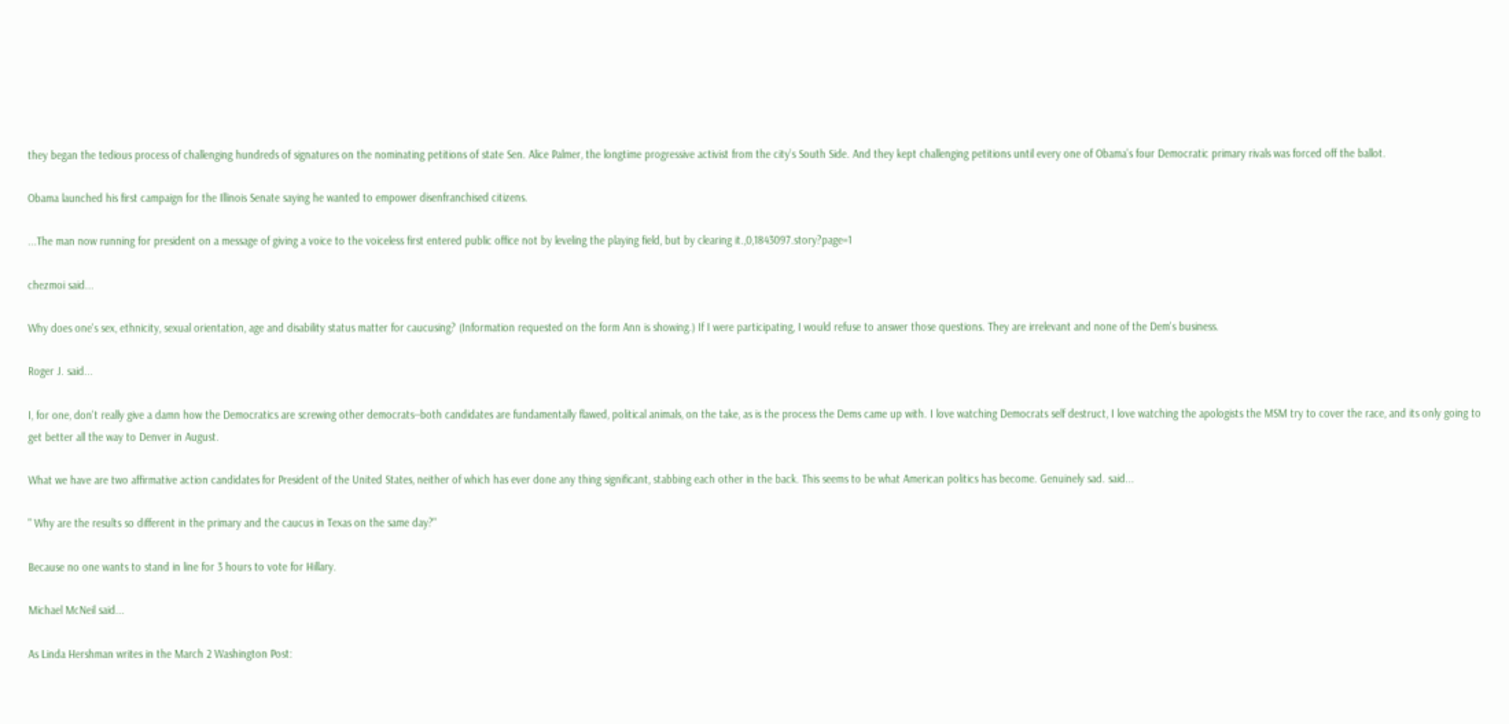they began the tedious process of challenging hundreds of signatures on the nominating petitions of state Sen. Alice Palmer, the longtime progressive activist from the city’s South Side. And they kept challenging petitions until every one of Obama’s four Democratic primary rivals was forced off the ballot.

Obama launched his first campaign for the Illinois Senate saying he wanted to empower disenfranchised citizens.

...The man now running for president on a message of giving a voice to the voiceless first entered public office not by leveling the playing field, but by clearing it.,0,1843097.story?page=1

chezmoi said...

Why does one's sex, ethnicity, sexual orientation, age and disability status matter for caucusing? (Information requested on the form Ann is showing.) If I were participating, I would refuse to answer those questions. They are irrelevant and none of the Dem's business.

Roger J. said...

I, for one, don't really give a damn how the Democratics are screwing other democrats--both candidates are fundamentally flawed, political animals, on the take, as is the process the Dems came up with. I love watching Democrats self destruct, I love watching the apologists the MSM try to cover the race, and its only going to get better all the way to Denver in August.

What we have are two affirmative action candidates for President of the United States, neither of which has ever done any thing significant, stabbing each other in the back. This seems to be what American politics has become. Genuinely sad. said...

" Why are the results so different in the primary and the caucus in Texas on the same day?"

Because no one wants to stand in line for 3 hours to vote for Hillary.

Michael McNeil said...

As Linda Hershman writes in the March 2 Washington Post: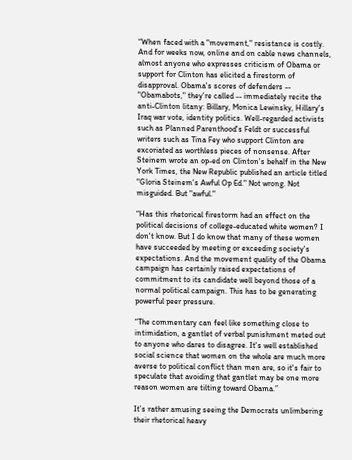“When faced with a "movement," resistance is costly. And for weeks now, online and on cable news channels, almost anyone who expresses criticism of Obama or support for Clinton has elicited a firestorm of disapproval. Obama's scores of defenders -- "Obamabots," they're called -- immediately recite the anti-Clinton litany: Billary, Monica Lewinsky, Hillary's Iraq war vote, identity politics. Well-regarded activists such as Planned Parenthood's Feldt or successful writers such as Tina Fey who support Clinton are excoriated as worthless pieces of nonsense. After Steinem wrote an op-ed on Clinton's behalf in the New York Times, the New Republic published an article titled "Gloria Steinem's Awful Op Ed." Not wrong. Not misguided. But "awful."

“Has this rhetorical firestorm had an effect on the political decisions of college-educated white women? I don't know. But I do know that many of these women have succeeded by meeting or exceeding society's expectations. And the movement quality of the Obama campaign has certainly raised expectations of commitment to its candidate well beyond those of a normal political campaign. This has to be generating powerful peer pressure.

“The commentary can feel like something close to intimidation, a gantlet of verbal punishment meted out to anyone who dares to disagree. It's well established social science that women on the whole are much more averse to political conflict than men are, so it's fair to speculate that avoiding that gantlet may be one more reason women are tilting toward Obama.”

It’s rather amusing seeing the Democrats unlimbering their rhetorical heavy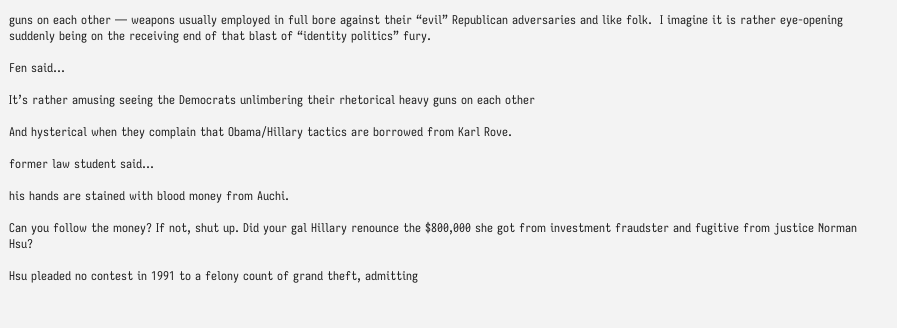guns on each other — weapons usually employed in full bore against their “evil” Republican adversaries and like folk.  I imagine it is rather eye-opening suddenly being on the receiving end of that blast of “identity politics” fury.

Fen said...

It’s rather amusing seeing the Democrats unlimbering their rhetorical heavy guns on each other

And hysterical when they complain that Obama/Hillary tactics are borrowed from Karl Rove.

former law student said...

his hands are stained with blood money from Auchi.

Can you follow the money? If not, shut up. Did your gal Hillary renounce the $800,000 she got from investment fraudster and fugitive from justice Norman Hsu?

Hsu pleaded no contest in 1991 to a felony count of grand theft, admitting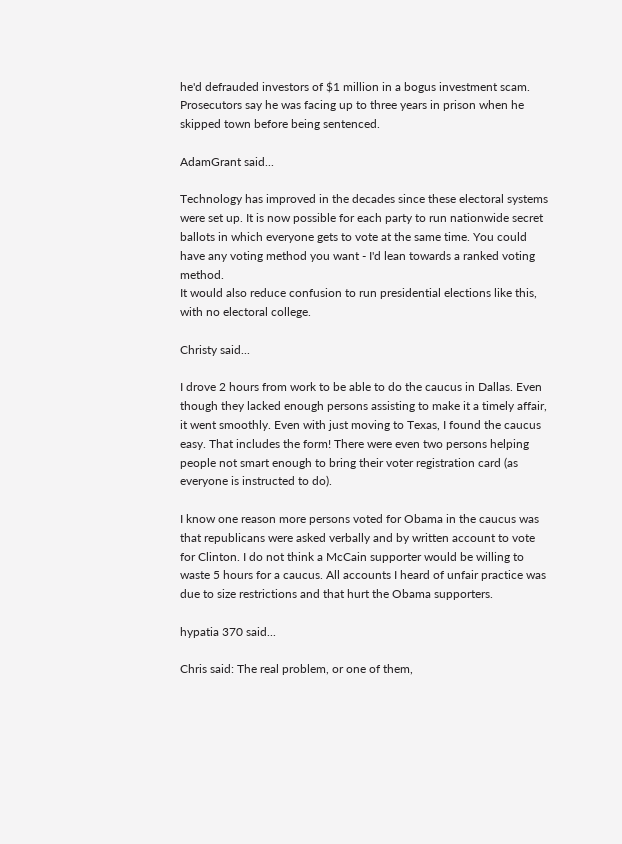he'd defrauded investors of $1 million in a bogus investment scam. Prosecutors say he was facing up to three years in prison when he skipped town before being sentenced.

AdamGrant said...

Technology has improved in the decades since these electoral systems were set up. It is now possible for each party to run nationwide secret ballots in which everyone gets to vote at the same time. You could have any voting method you want - I'd lean towards a ranked voting method.
It would also reduce confusion to run presidential elections like this, with no electoral college.

Christy said...

I drove 2 hours from work to be able to do the caucus in Dallas. Even though they lacked enough persons assisting to make it a timely affair, it went smoothly. Even with just moving to Texas, I found the caucus easy. That includes the form! There were even two persons helping people not smart enough to bring their voter registration card (as everyone is instructed to do).

I know one reason more persons voted for Obama in the caucus was that republicans were asked verbally and by written account to vote for Clinton. I do not think a McCain supporter would be willing to waste 5 hours for a caucus. All accounts I heard of unfair practice was due to size restrictions and that hurt the Obama supporters.

hypatia 370 said...

Chris said: The real problem, or one of them,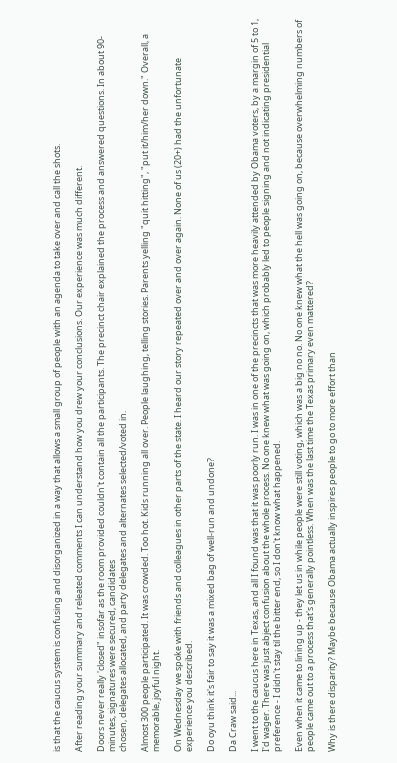is that the caucus system is confusing and disorganized in a way that allows a small group of people with an agenda to take over and call the shots.

After reading your summary and releated comments I can understand how you drew your conclusions. Our experience was much different.

Doors never really 'closed" insofar as the room provided couldn't contain all the participants. The precinct chair explained the process and answered questions. In about 90-minutes, signatures were secured, candidates
chosen, delegates allocated, and party delegates and alternates selected/voted in.

Almost 300 people participated. It was crowded. Too hot. Kids running all over. People laughing, telling stories. Parents yelling "quit hitting", "put it/him/her down." Overall, a memorable, joyful night.

On Wednesday we spoke with friends and colleagues in other parts of the state. I heard our story repeated over and over again. None of us (20+) had the unfortunate experience you described.

Do oyu think it's fair to say it was a mixed bag of well-run and undone?

Da Craw said...

I went to the caucus here in Texas, and all I found was that it was poorly run. I was in one of the precincts that was more heavily attended by Obama voters, by a margin of 5 to 1, I'd wager. There was just abject confusion about the whole process. No one knew what was going on, which probably led to people signing and not indicating presidential preference - I didn't stay til the bitter end, so I don't know what happened.

Even when it came to lining up - they let us in while people were still voting, which was a big no no. No one knew what the hell was going on, because overwhelming numbers of people came out to a process that's generally pointless. When was the last time the Texas primary even mattered?

Why is there disparity? Maybe because Obama actually inspires people to go to more effort than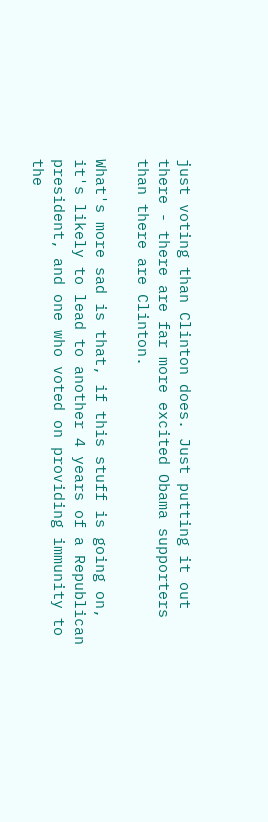just voting than Clinton does. Just putting it out there - there are far more excited Obama supporters than there are Clinton.

What's more sad is that, if this stuff is going on, it's likely to lead to another 4 years of a Republican president, and one who voted on providing immunity to the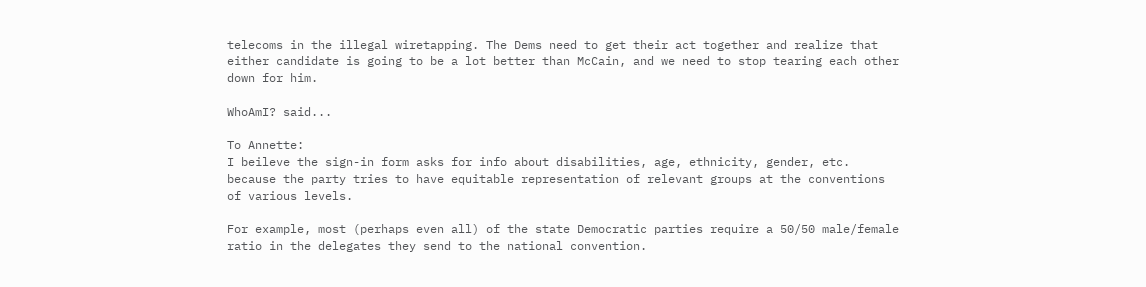telecoms in the illegal wiretapping. The Dems need to get their act together and realize that either candidate is going to be a lot better than McCain, and we need to stop tearing each other down for him.

WhoAmI? said...

To Annette:
I beileve the sign-in form asks for info about disabilities, age, ethnicity, gender, etc. because the party tries to have equitable representation of relevant groups at the conventions of various levels.

For example, most (perhaps even all) of the state Democratic parties require a 50/50 male/female ratio in the delegates they send to the national convention.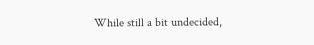While still a bit undecided,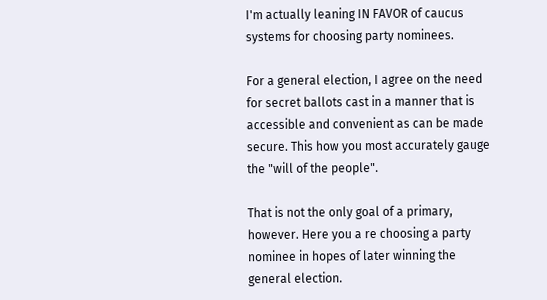I'm actually leaning IN FAVOR of caucus systems for choosing party nominees.

For a general election, I agree on the need for secret ballots cast in a manner that is accessible and convenient as can be made secure. This how you most accurately gauge the "will of the people".

That is not the only goal of a primary, however. Here you a re choosing a party nominee in hopes of later winning the general election.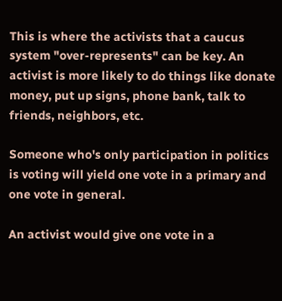This is where the activists that a caucus system "over-represents" can be key. An activist is more likely to do things like donate money, put up signs, phone bank, talk to friends, neighbors, etc.

Someone who's only participation in politics is voting will yield one vote in a primary and one vote in general.

An activist would give one vote in a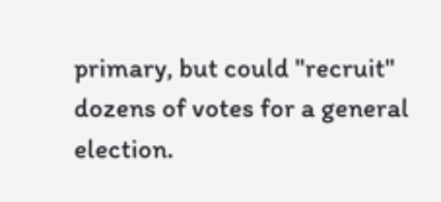primary, but could "recruit" dozens of votes for a general election.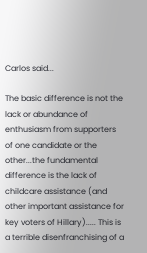Carlos said...

The basic difference is not the lack or abundance of enthusiasm from supporters of one candidate or the other...the fundamental difference is the lack of childcare assistance (and other important assistance for key voters of Hillary)..... This is a terrible disenfranchising of a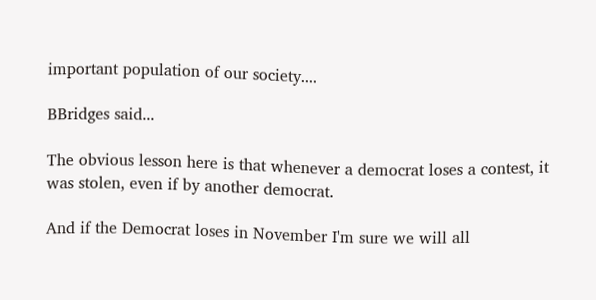important population of our society....

BBridges said...

The obvious lesson here is that whenever a democrat loses a contest, it was stolen, even if by another democrat.

And if the Democrat loses in November I'm sure we will all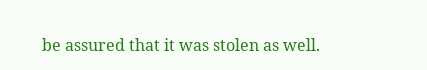be assured that it was stolen as well.